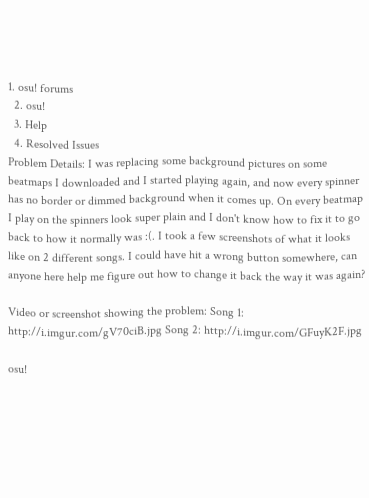1. osu! forums
  2. osu!
  3. Help
  4. Resolved Issues
Problem Details: I was replacing some background pictures on some beatmaps I downloaded and I started playing again, and now every spinner has no border or dimmed background when it comes up. On every beatmap I play on the spinners look super plain and I don't know how to fix it to go back to how it normally was :(. I took a few screenshots of what it looks like on 2 different songs. I could have hit a wrong button somewhere, can anyone here help me figure out how to change it back the way it was again?

Video or screenshot showing the problem: Song 1: http://i.imgur.com/gV70ciB.jpg Song 2: http://i.imgur.com/GFuyK2F.jpg

osu!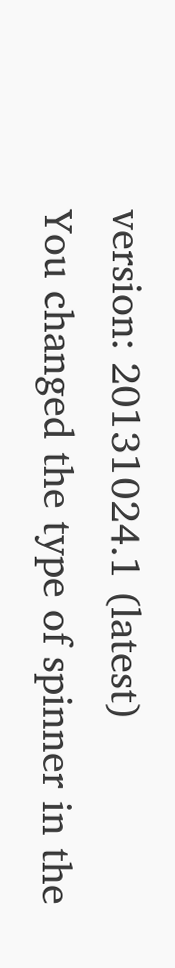version: 20131024.1 (latest)
You changed the type of spinner in the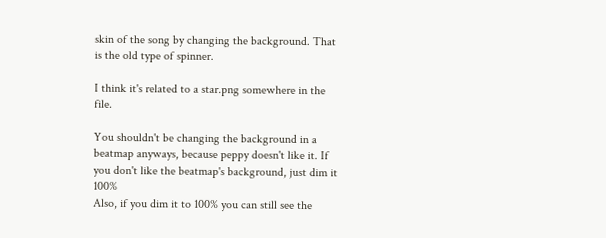skin of the song by changing the background. That is the old type of spinner.

I think it's related to a star.png somewhere in the file.

You shouldn't be changing the background in a beatmap anyways, because peppy doesn't like it. If you don't like the beatmap's background, just dim it 100%
Also, if you dim it to 100% you can still see the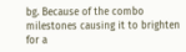bg. Because of the combo milestones causing it to brighten for a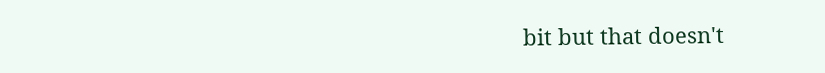bit but that doesn't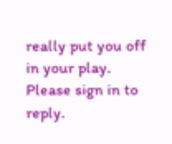really put you off in your play.
Please sign in to reply.